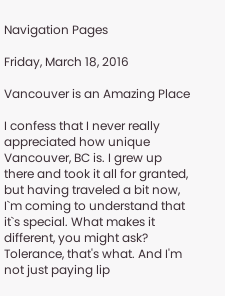Navigation Pages

Friday, March 18, 2016

Vancouver is an Amazing Place

I confess that I never really appreciated how unique Vancouver, BC is. I grew up there and took it all for granted, but having traveled a bit now, I`m coming to understand that it`s special. What makes it different, you might ask? Tolerance, that's what. And I'm not just paying lip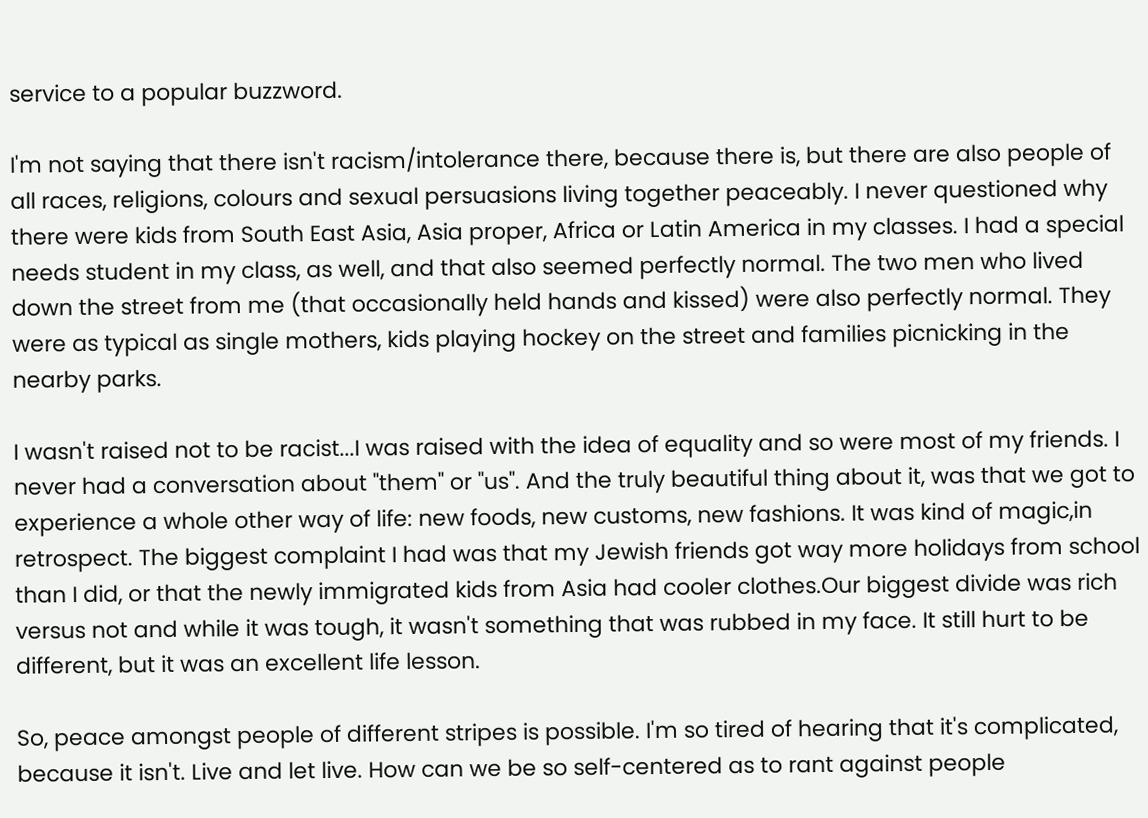service to a popular buzzword.

I'm not saying that there isn't racism/intolerance there, because there is, but there are also people of all races, religions, colours and sexual persuasions living together peaceably. I never questioned why there were kids from South East Asia, Asia proper, Africa or Latin America in my classes. I had a special needs student in my class, as well, and that also seemed perfectly normal. The two men who lived down the street from me (that occasionally held hands and kissed) were also perfectly normal. They were as typical as single mothers, kids playing hockey on the street and families picnicking in the nearby parks.

I wasn't raised not to be racist...I was raised with the idea of equality and so were most of my friends. I never had a conversation about "them" or "us". And the truly beautiful thing about it, was that we got to experience a whole other way of life: new foods, new customs, new fashions. It was kind of magic,in retrospect. The biggest complaint I had was that my Jewish friends got way more holidays from school than I did, or that the newly immigrated kids from Asia had cooler clothes.Our biggest divide was rich versus not and while it was tough, it wasn't something that was rubbed in my face. It still hurt to be different, but it was an excellent life lesson.

So, peace amongst people of different stripes is possible. I'm so tired of hearing that it's complicated, because it isn't. Live and let live. How can we be so self-centered as to rant against people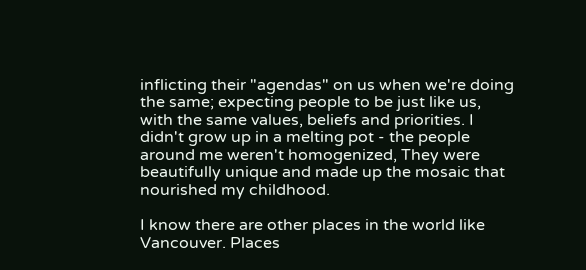inflicting their "agendas" on us when we're doing the same; expecting people to be just like us, with the same values, beliefs and priorities. I didn't grow up in a melting pot - the people around me weren't homogenized, They were beautifully unique and made up the mosaic that nourished my childhood.

I know there are other places in the world like Vancouver. Places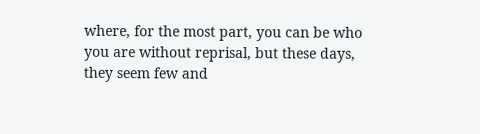where, for the most part, you can be who you are without reprisal, but these days, they seem few and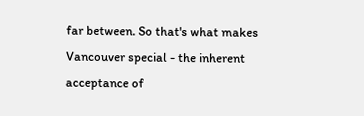far between. So that's what makes Vancouver special - the inherent acceptance of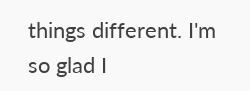things different. I'm so glad I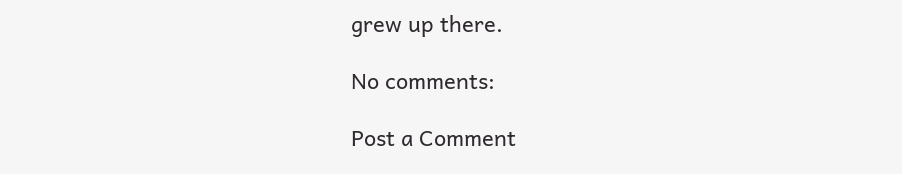grew up there.

No comments:

Post a Comment